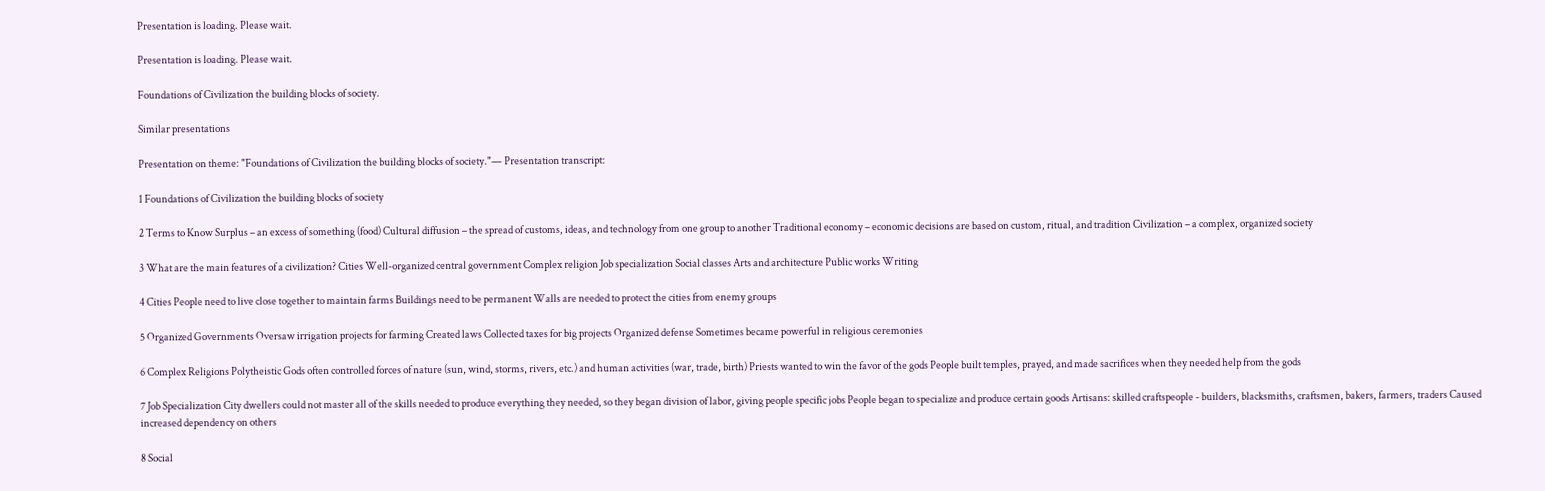Presentation is loading. Please wait.

Presentation is loading. Please wait.

Foundations of Civilization the building blocks of society.

Similar presentations

Presentation on theme: "Foundations of Civilization the building blocks of society."— Presentation transcript:

1 Foundations of Civilization the building blocks of society

2 Terms to Know Surplus – an excess of something (food) Cultural diffusion – the spread of customs, ideas, and technology from one group to another Traditional economy – economic decisions are based on custom, ritual, and tradition Civilization – a complex, organized society

3 What are the main features of a civilization? Cities Well-organized central government Complex religion Job specialization Social classes Arts and architecture Public works Writing

4 Cities People need to live close together to maintain farms Buildings need to be permanent Walls are needed to protect the cities from enemy groups

5 Organized Governments Oversaw irrigation projects for farming Created laws Collected taxes for big projects Organized defense Sometimes became powerful in religious ceremonies

6 Complex Religions Polytheistic Gods often controlled forces of nature (sun, wind, storms, rivers, etc.) and human activities (war, trade, birth) Priests wanted to win the favor of the gods People built temples, prayed, and made sacrifices when they needed help from the gods

7 Job Specialization City dwellers could not master all of the skills needed to produce everything they needed, so they began division of labor, giving people specific jobs People began to specialize and produce certain goods Artisans: skilled craftspeople - builders, blacksmiths, craftsmen, bakers, farmers, traders Caused increased dependency on others

8 Social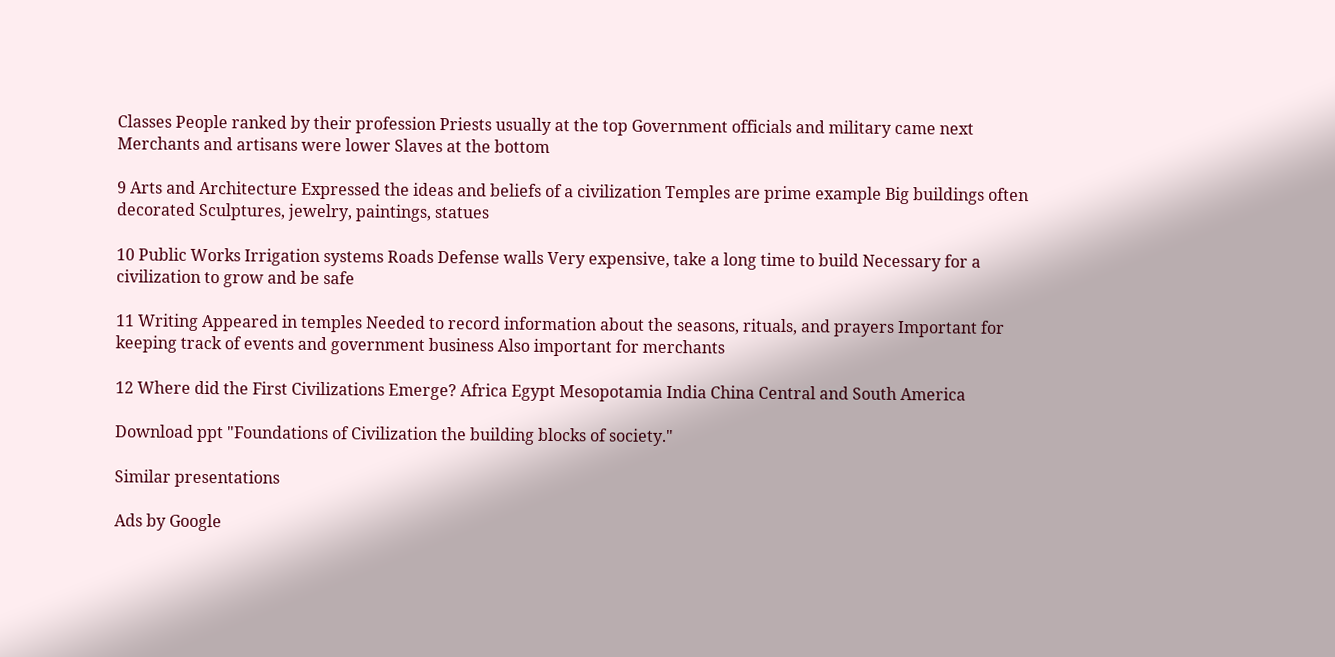Classes People ranked by their profession Priests usually at the top Government officials and military came next Merchants and artisans were lower Slaves at the bottom

9 Arts and Architecture Expressed the ideas and beliefs of a civilization Temples are prime example Big buildings often decorated Sculptures, jewelry, paintings, statues

10 Public Works Irrigation systems Roads Defense walls Very expensive, take a long time to build Necessary for a civilization to grow and be safe

11 Writing Appeared in temples Needed to record information about the seasons, rituals, and prayers Important for keeping track of events and government business Also important for merchants

12 Where did the First Civilizations Emerge? Africa Egypt Mesopotamia India China Central and South America

Download ppt "Foundations of Civilization the building blocks of society."

Similar presentations

Ads by Google